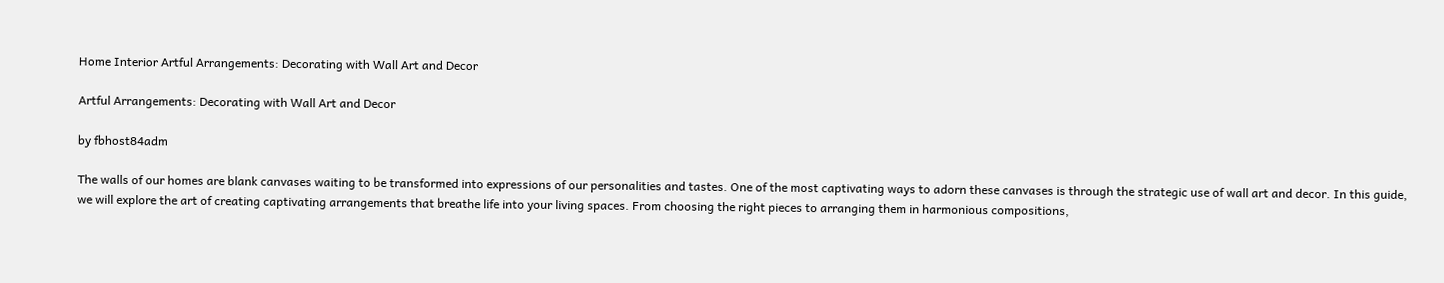Home Interior Artful Arrangements: Decorating with Wall Art and Decor

Artful Arrangements: Decorating with Wall Art and Decor

by fbhost84adm

The walls of our homes are blank canvases waiting to be transformed into expressions of our personalities and tastes. One of the most captivating ways to adorn these canvases is through the strategic use of wall art and decor. In this guide, we will explore the art of creating captivating arrangements that breathe life into your living spaces. From choosing the right pieces to arranging them in harmonious compositions,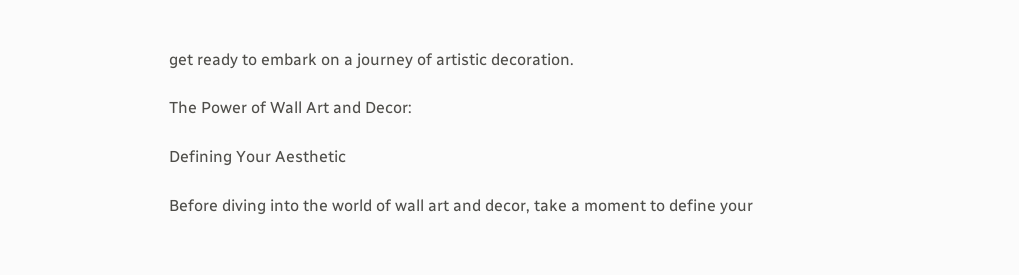get ready to embark on a journey of artistic decoration.

The Power of Wall Art and Decor:

Defining Your Aesthetic

Before diving into the world of wall art and decor, take a moment to define your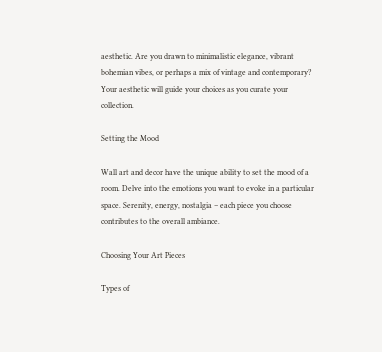aesthetic. Are you drawn to minimalistic elegance, vibrant bohemian vibes, or perhaps a mix of vintage and contemporary? Your aesthetic will guide your choices as you curate your collection.

Setting the Mood

Wall art and decor have the unique ability to set the mood of a room. Delve into the emotions you want to evoke in a particular space. Serenity, energy, nostalgia – each piece you choose contributes to the overall ambiance.

Choosing Your Art Pieces

Types of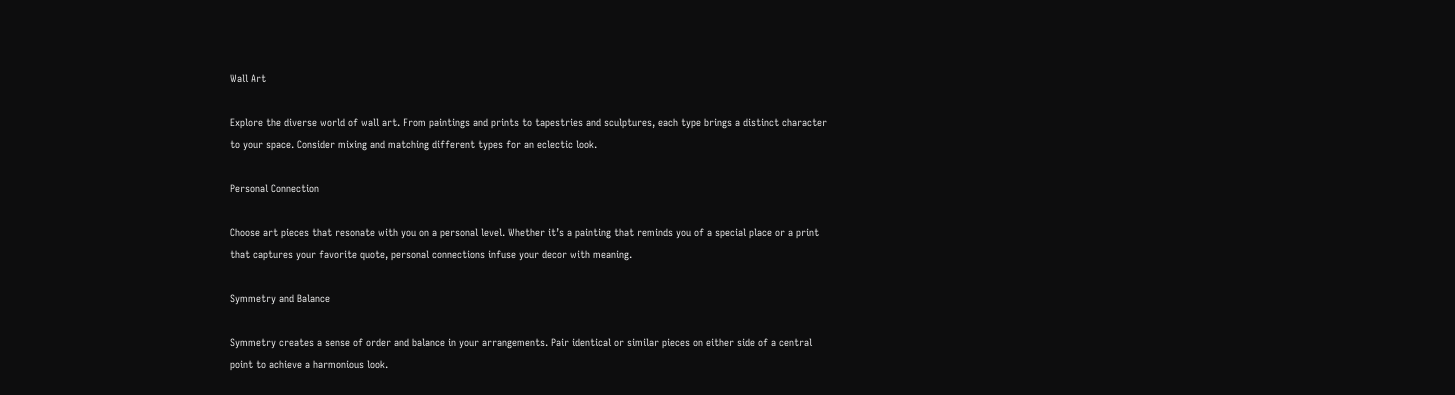Wall Art

Explore the diverse world of wall art. From paintings and prints to tapestries and sculptures, each type brings a distinct character to your space. Consider mixing and matching different types for an eclectic look.

Personal Connection

Choose art pieces that resonate with you on a personal level. Whether it’s a painting that reminds you of a special place or a print that captures your favorite quote, personal connections infuse your decor with meaning.

Symmetry and Balance

Symmetry creates a sense of order and balance in your arrangements. Pair identical or similar pieces on either side of a central point to achieve a harmonious look.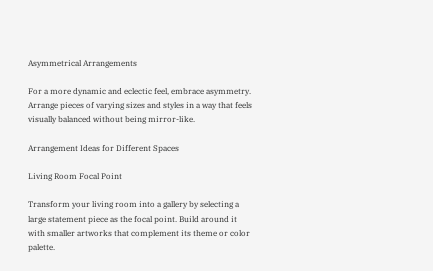Asymmetrical Arrangements

For a more dynamic and eclectic feel, embrace asymmetry. Arrange pieces of varying sizes and styles in a way that feels visually balanced without being mirror-like.

Arrangement Ideas for Different Spaces

Living Room Focal Point

Transform your living room into a gallery by selecting a large statement piece as the focal point. Build around it with smaller artworks that complement its theme or color palette.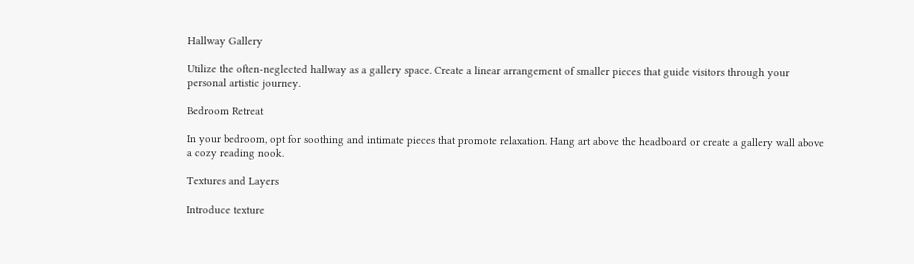Hallway Gallery

Utilize the often-neglected hallway as a gallery space. Create a linear arrangement of smaller pieces that guide visitors through your personal artistic journey.

Bedroom Retreat

In your bedroom, opt for soothing and intimate pieces that promote relaxation. Hang art above the headboard or create a gallery wall above a cozy reading nook.

Textures and Layers

Introduce texture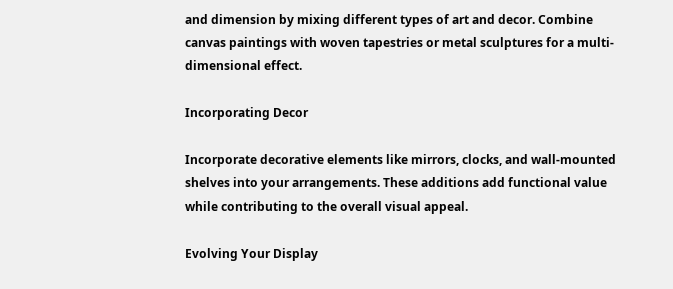and dimension by mixing different types of art and decor. Combine canvas paintings with woven tapestries or metal sculptures for a multi-dimensional effect.

Incorporating Decor

Incorporate decorative elements like mirrors, clocks, and wall-mounted shelves into your arrangements. These additions add functional value while contributing to the overall visual appeal.

Evolving Your Display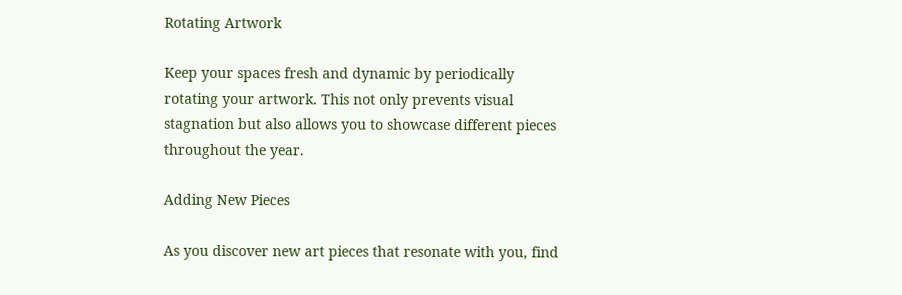Rotating Artwork

Keep your spaces fresh and dynamic by periodically rotating your artwork. This not only prevents visual stagnation but also allows you to showcase different pieces throughout the year.

Adding New Pieces

As you discover new art pieces that resonate with you, find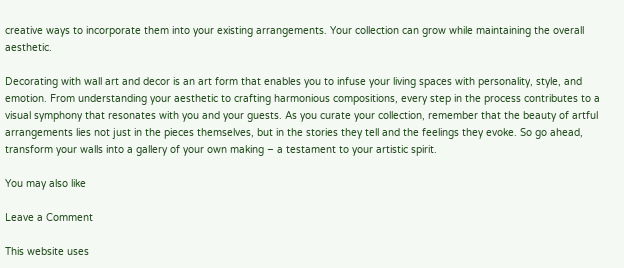creative ways to incorporate them into your existing arrangements. Your collection can grow while maintaining the overall aesthetic.

Decorating with wall art and decor is an art form that enables you to infuse your living spaces with personality, style, and emotion. From understanding your aesthetic to crafting harmonious compositions, every step in the process contributes to a visual symphony that resonates with you and your guests. As you curate your collection, remember that the beauty of artful arrangements lies not just in the pieces themselves, but in the stories they tell and the feelings they evoke. So go ahead, transform your walls into a gallery of your own making – a testament to your artistic spirit.

You may also like

Leave a Comment

This website uses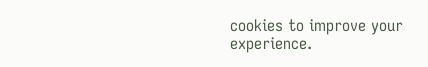cookies to improve your experience.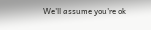We'll assume you're ok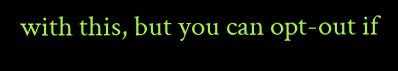with this, but you can opt-out if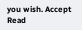you wish. Accept Read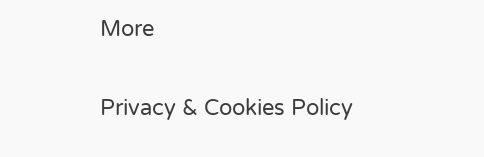More

Privacy & Cookies Policy